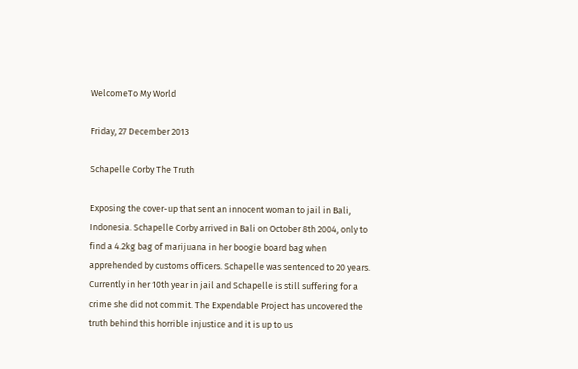WelcomeTo My World

Friday, 27 December 2013

Schapelle Corby The Truth

Exposing the cover-up that sent an innocent woman to jail in Bali, Indonesia. Schapelle Corby arrived in Bali on October 8th 2004, only to find a 4.2kg bag of marijuana in her boogie board bag when apprehended by customs officers. Schapelle was sentenced to 20 years. Currently in her 10th year in jail and Schapelle is still suffering for a crime she did not commit. The Expendable Project has uncovered the truth behind this horrible injustice and it is up to us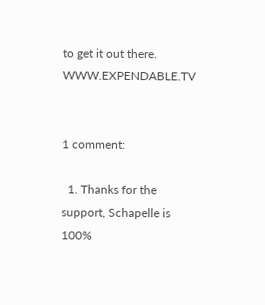to get it out there. WWW.EXPENDABLE.TV


1 comment:

  1. Thanks for the support, Schapelle is 100%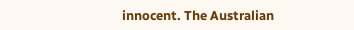innocent. The Australian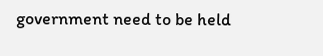government need to be held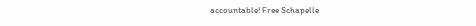accountable! Free Schapelle